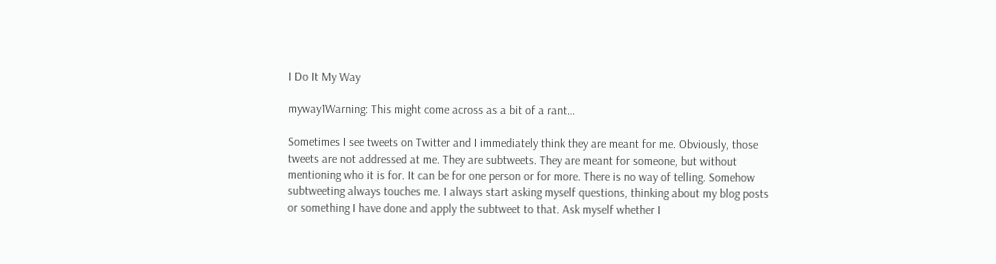I Do It My Way

myway1Warning: This might come across as a bit of a rant…

Sometimes I see tweets on Twitter and I immediately think they are meant for me. Obviously, those tweets are not addressed at me. They are subtweets. They are meant for someone, but without mentioning who it is for. It can be for one person or for more. There is no way of telling. Somehow subtweeting always touches me. I always start asking myself questions, thinking about my blog posts or something I have done and apply the subtweet to that. Ask myself whether I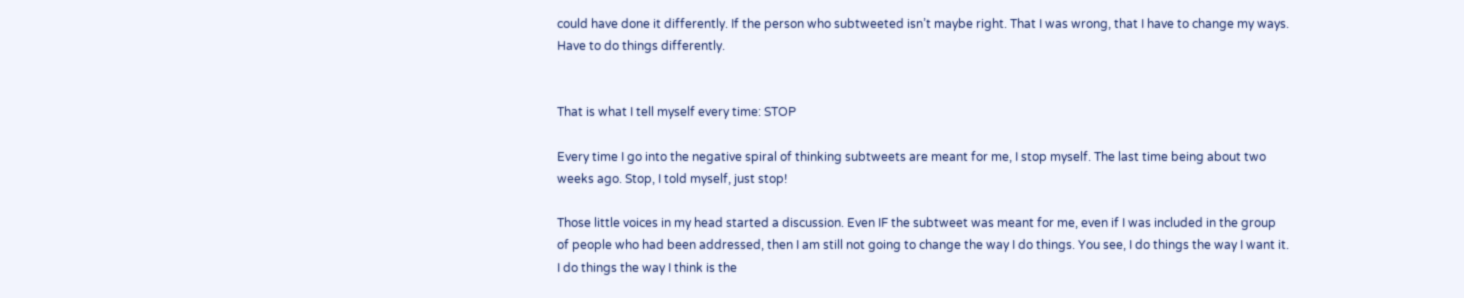could have done it differently. If the person who subtweeted isn’t maybe right. That I was wrong, that I have to change my ways. Have to do things differently.


That is what I tell myself every time: STOP

Every time I go into the negative spiral of thinking subtweets are meant for me, I stop myself. The last time being about two weeks ago. Stop, I told myself, just stop!

Those little voices in my head started a discussion. Even IF the subtweet was meant for me, even if I was included in the group of people who had been addressed, then I am still not going to change the way I do things. You see, I do things the way I want it. I do things the way I think is the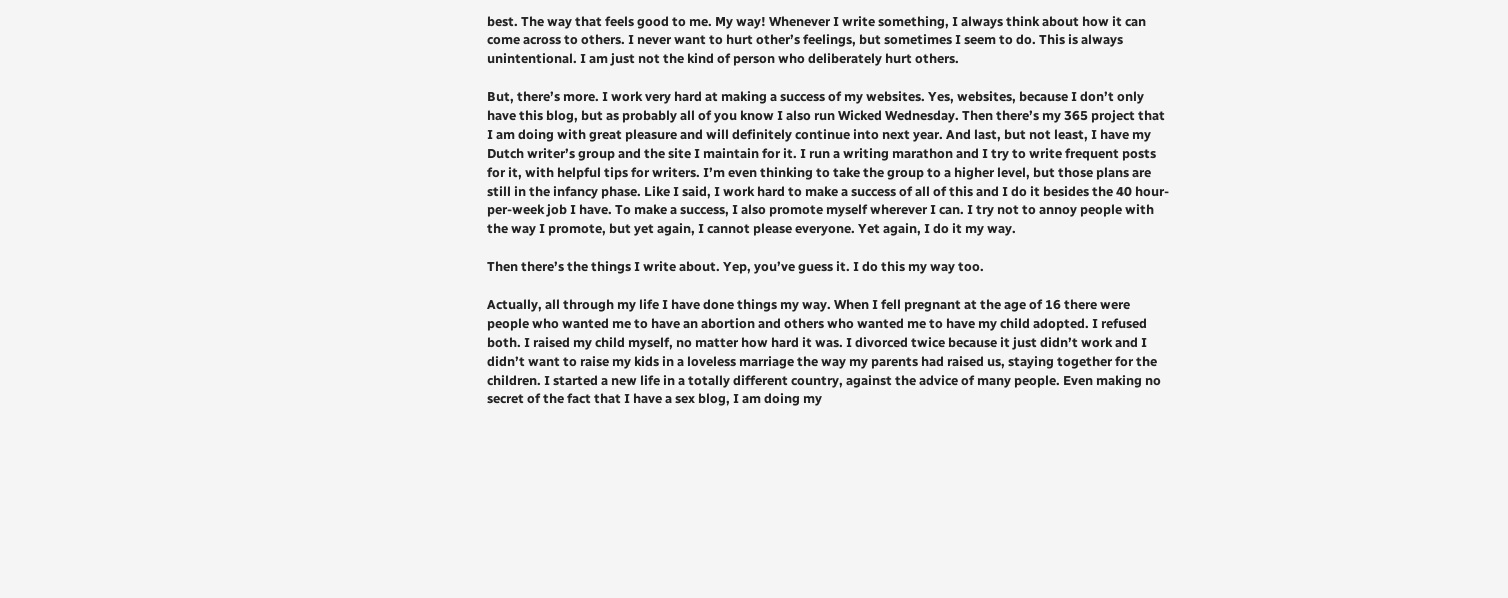best. The way that feels good to me. My way! Whenever I write something, I always think about how it can come across to others. I never want to hurt other’s feelings, but sometimes I seem to do. This is always unintentional. I am just not the kind of person who deliberately hurt others.

But, there’s more. I work very hard at making a success of my websites. Yes, websites, because I don’t only have this blog, but as probably all of you know I also run Wicked Wednesday. Then there’s my 365 project that I am doing with great pleasure and will definitely continue into next year. And last, but not least, I have my Dutch writer’s group and the site I maintain for it. I run a writing marathon and I try to write frequent posts for it, with helpful tips for writers. I’m even thinking to take the group to a higher level, but those plans are still in the infancy phase. Like I said, I work hard to make a success of all of this and I do it besides the 40 hour-per-week job I have. To make a success, I also promote myself wherever I can. I try not to annoy people with the way I promote, but yet again, I cannot please everyone. Yet again, I do it my way.

Then there’s the things I write about. Yep, you’ve guess it. I do this my way too.

Actually, all through my life I have done things my way. When I fell pregnant at the age of 16 there were people who wanted me to have an abortion and others who wanted me to have my child adopted. I refused both. I raised my child myself, no matter how hard it was. I divorced twice because it just didn’t work and I didn’t want to raise my kids in a loveless marriage the way my parents had raised us, staying together for the children. I started a new life in a totally different country, against the advice of many people. Even making no secret of the fact that I have a sex blog, I am doing my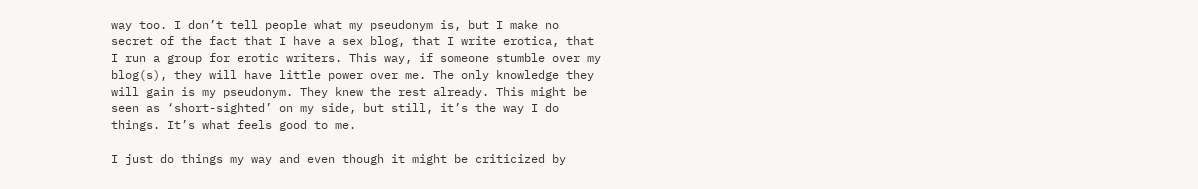way too. I don’t tell people what my pseudonym is, but I make no secret of the fact that I have a sex blog, that I write erotica, that I run a group for erotic writers. This way, if someone stumble over my blog(s), they will have little power over me. The only knowledge they will gain is my pseudonym. They knew the rest already. This might be seen as ‘short-sighted’ on my side, but still, it’s the way I do things. It’s what feels good to me.

I just do things my way and even though it might be criticized by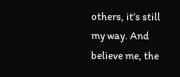others, it’s still my way. And believe me, the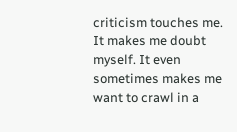criticism touches me. It makes me doubt myself. It even sometimes makes me want to crawl in a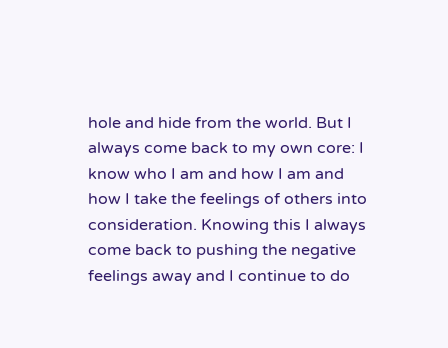hole and hide from the world. But I always come back to my own core: I know who I am and how I am and how I take the feelings of others into consideration. Knowing this I always come back to pushing the negative feelings away and I continue to do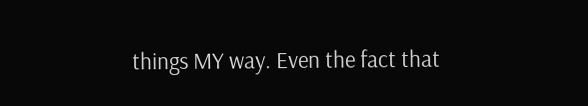things MY way. Even the fact that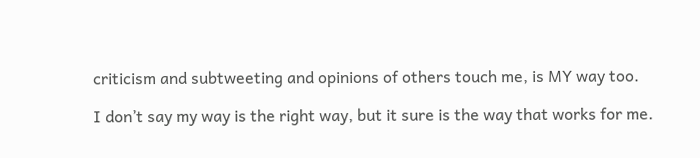criticism and subtweeting and opinions of others touch me, is MY way too.

I don’t say my way is the right way, but it sure is the way that works for me.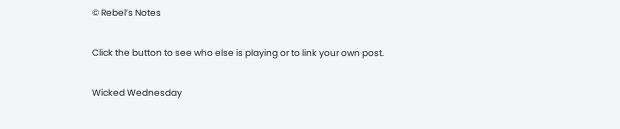© Rebel’s Notes

Click the button to see who else is playing or to link your own post.

Wicked Wednesday